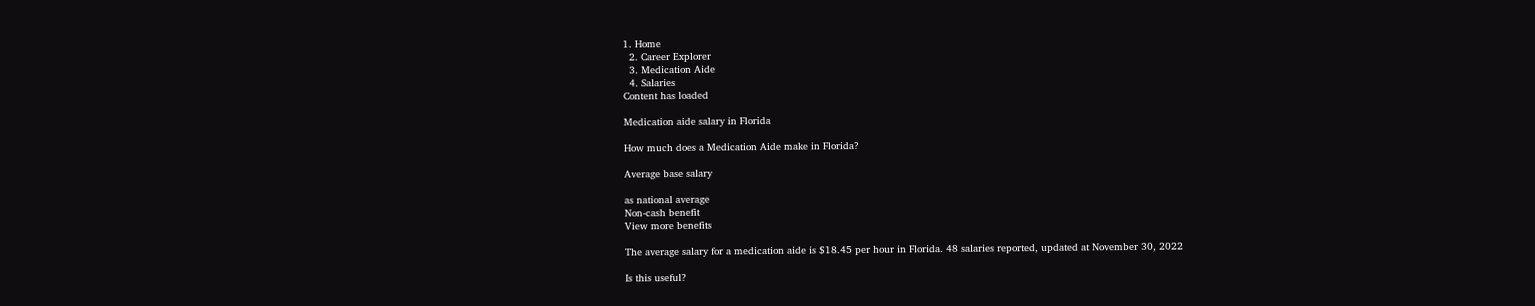1. Home
  2. Career Explorer
  3. Medication Aide
  4. Salaries
Content has loaded

Medication aide salary in Florida

How much does a Medication Aide make in Florida?

Average base salary

as national average
Non-cash benefit
View more benefits

The average salary for a medication aide is $18.45 per hour in Florida. 48 salaries reported, updated at November 30, 2022

Is this useful?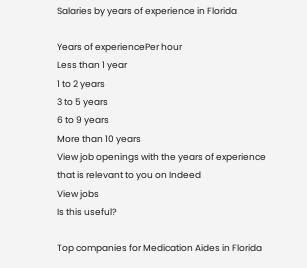Salaries by years of experience in Florida

Years of experiencePer hour
Less than 1 year
1 to 2 years
3 to 5 years
6 to 9 years
More than 10 years
View job openings with the years of experience that is relevant to you on Indeed
View jobs
Is this useful?

Top companies for Medication Aides in Florida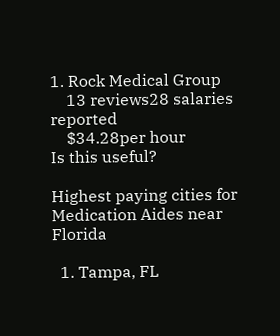1. Rock Medical Group
    13 reviews28 salaries reported
    $34.28per hour
Is this useful?

Highest paying cities for Medication Aides near Florida

  1. Tampa, FL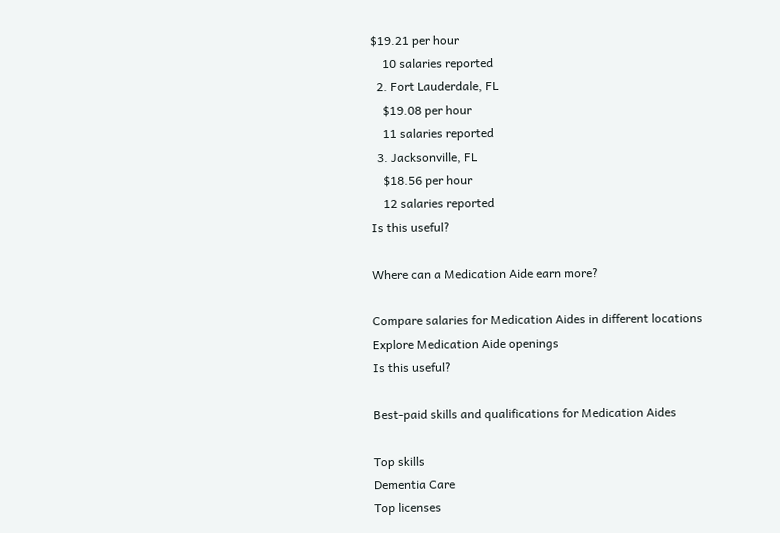$19.21 per hour
    10 salaries reported
  2. Fort Lauderdale, FL
    $19.08 per hour
    11 salaries reported
  3. Jacksonville, FL
    $18.56 per hour
    12 salaries reported
Is this useful?

Where can a Medication Aide earn more?

Compare salaries for Medication Aides in different locations
Explore Medication Aide openings
Is this useful?

Best-paid skills and qualifications for Medication Aides

Top skills
Dementia Care
Top licenses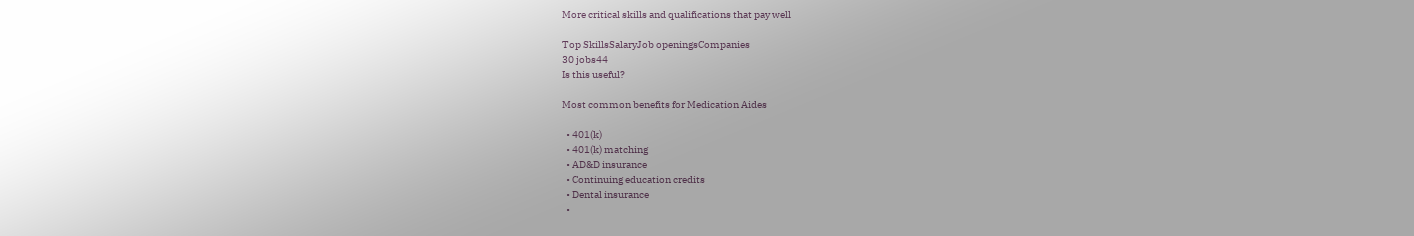More critical skills and qualifications that pay well

Top SkillsSalaryJob openingsCompanies
30 jobs44
Is this useful?

Most common benefits for Medication Aides

  • 401(k)
  • 401(k) matching
  • AD&D insurance
  • Continuing education credits
  • Dental insurance
  •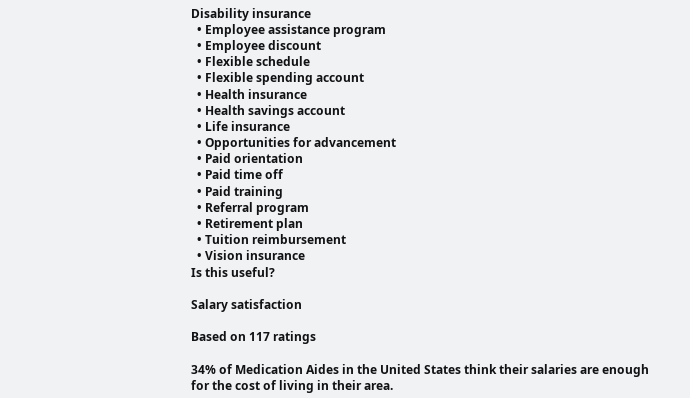Disability insurance
  • Employee assistance program
  • Employee discount
  • Flexible schedule
  • Flexible spending account
  • Health insurance
  • Health savings account
  • Life insurance
  • Opportunities for advancement
  • Paid orientation
  • Paid time off
  • Paid training
  • Referral program
  • Retirement plan
  • Tuition reimbursement
  • Vision insurance
Is this useful?

Salary satisfaction

Based on 117 ratings

34% of Medication Aides in the United States think their salaries are enough for the cost of living in their area.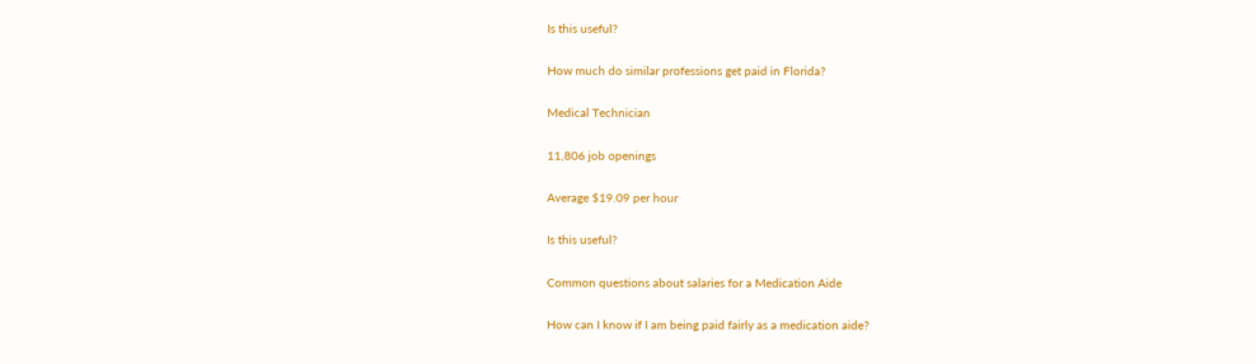Is this useful?

How much do similar professions get paid in Florida?

Medical Technician

11,806 job openings

Average $19.09 per hour

Is this useful?

Common questions about salaries for a Medication Aide

How can I know if I am being paid fairly as a medication aide?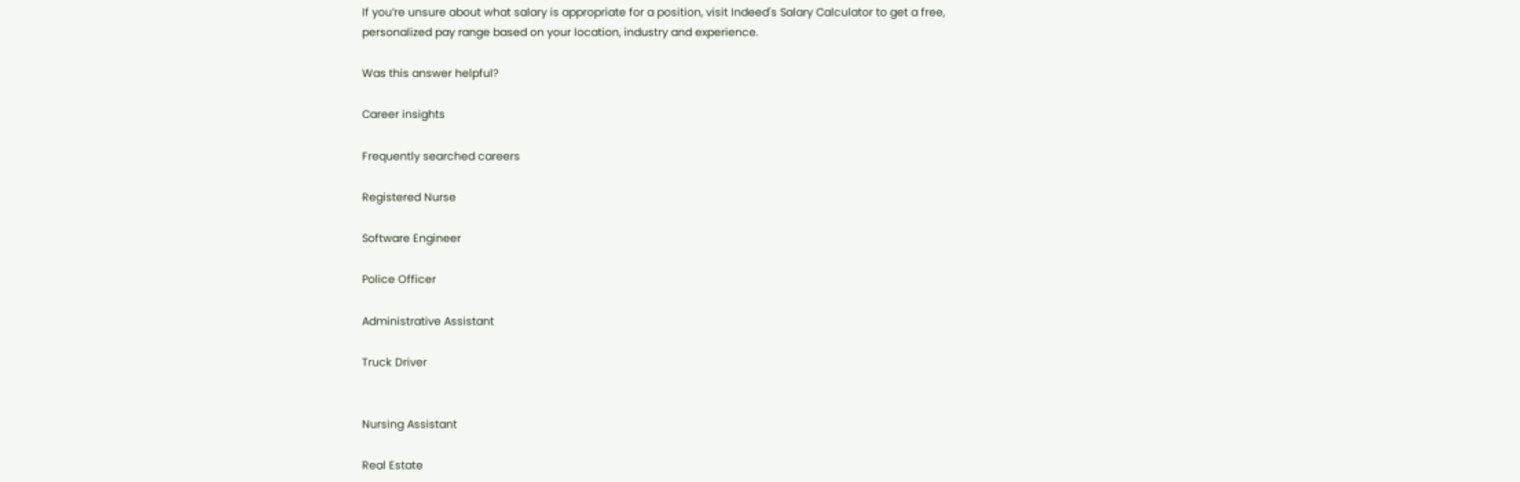If you’re unsure about what salary is appropriate for a position, visit Indeed's Salary Calculator to get a free, personalized pay range based on your location, industry and experience.

Was this answer helpful?

Career insights

Frequently searched careers

Registered Nurse

Software Engineer

Police Officer

Administrative Assistant

Truck Driver


Nursing Assistant

Real Estate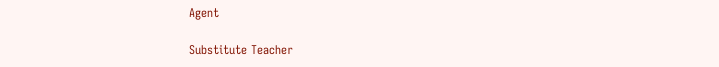Agent

Substitute Teacher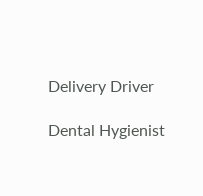Delivery Driver

Dental Hygienist